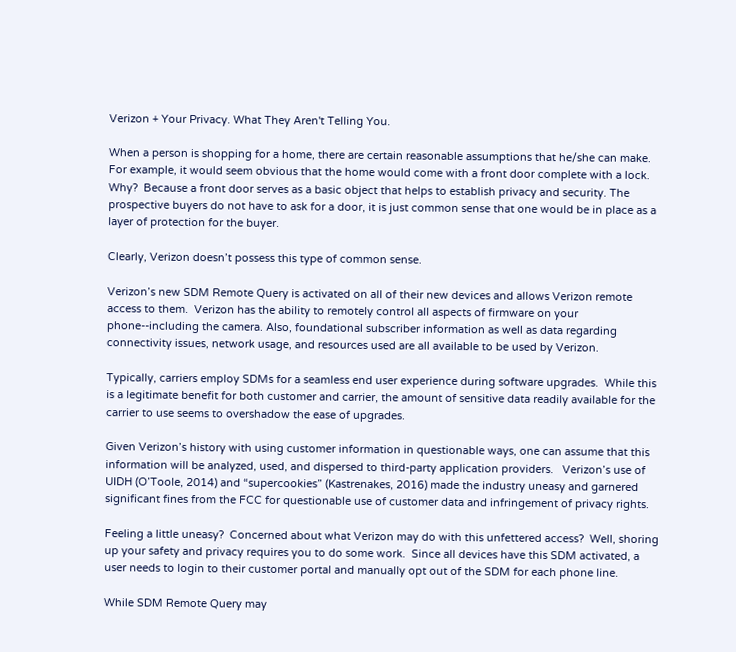Verizon + Your Privacy. What They Aren't Telling You.

When a person is shopping for a home, there are certain reasonable assumptions that he/she can make.  For example, it would seem obvious that the home would come with a front door complete with a lock. Why?  Because a front door serves as a basic object that helps to establish privacy and security. The prospective buyers do not have to ask for a door, it is just common sense that one would be in place as a layer of protection for the buyer.

Clearly, Verizon doesn’t possess this type of common sense.

Verizon’s new SDM Remote Query is activated on all of their new devices and allows Verizon remote access to them.  Verizon has the ability to remotely control all aspects of firmware on your phone--including the camera. Also, foundational subscriber information as well as data regarding connectivity issues, network usage, and resources used are all available to be used by Verizon.

Typically, carriers employ SDMs for a seamless end user experience during software upgrades.  While this is a legitimate benefit for both customer and carrier, the amount of sensitive data readily available for the carrier to use seems to overshadow the ease of upgrades.

Given Verizon’s history with using customer information in questionable ways, one can assume that this information will be analyzed, used, and dispersed to third-party application providers.   Verizon’s use of UIDH (O’Toole, 2014) and “supercookies” (Kastrenakes, 2016) made the industry uneasy and garnered significant fines from the FCC for questionable use of customer data and infringement of privacy rights.

Feeling a little uneasy?  Concerned about what Verizon may do with this unfettered access?  Well, shoring up your safety and privacy requires you to do some work.  Since all devices have this SDM activated, a user needs to login to their customer portal and manually opt out of the SDM for each phone line.

While SDM Remote Query may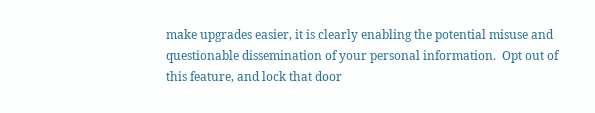make upgrades easier, it is clearly enabling the potential misuse and questionable dissemination of your personal information.  Opt out of this feature, and lock that door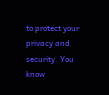to protect your privacy and security. You know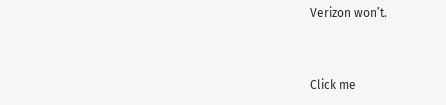Verizon won’t.


Click me